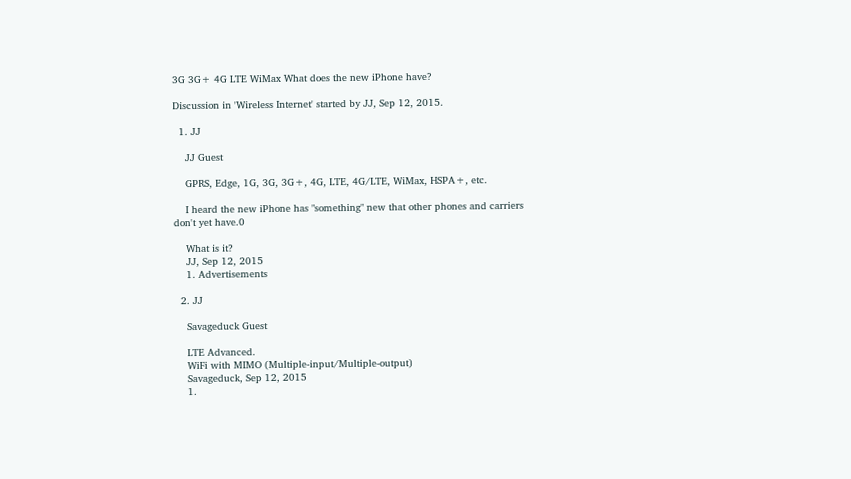3G 3G+ 4G LTE WiMax What does the new iPhone have?

Discussion in 'Wireless Internet' started by JJ, Sep 12, 2015.

  1. JJ

    JJ Guest

    GPRS, Edge, 1G, 3G, 3G+, 4G, LTE, 4G/LTE, WiMax, HSPA+, etc.

    I heard the new iPhone has "something" new that other phones and carriers don't yet have.0

    What is it?
    JJ, Sep 12, 2015
    1. Advertisements

  2. JJ

    Savageduck Guest

    LTE Advanced.
    WiFi with MIMO (Multiple-input/Multiple-output)
    Savageduck, Sep 12, 2015
    1.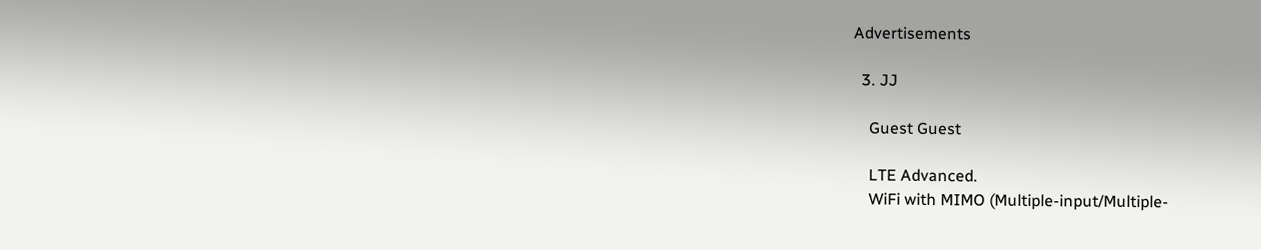Advertisements

  3. JJ

    Guest Guest

    LTE Advanced.
    WiFi with MIMO (Multiple-input/Multiple-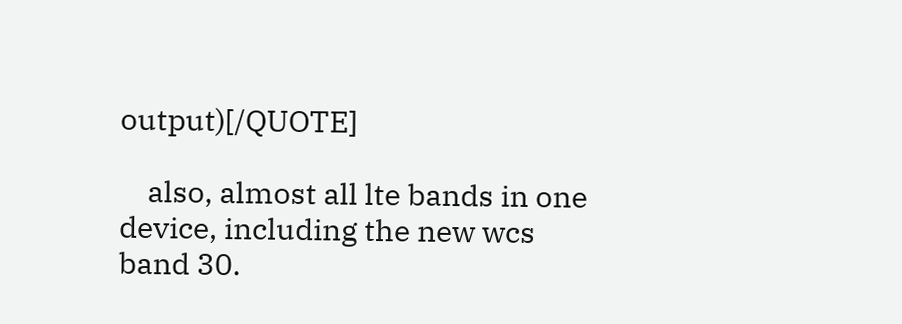output)[/QUOTE]

    also, almost all lte bands in one device, including the new wcs band 30.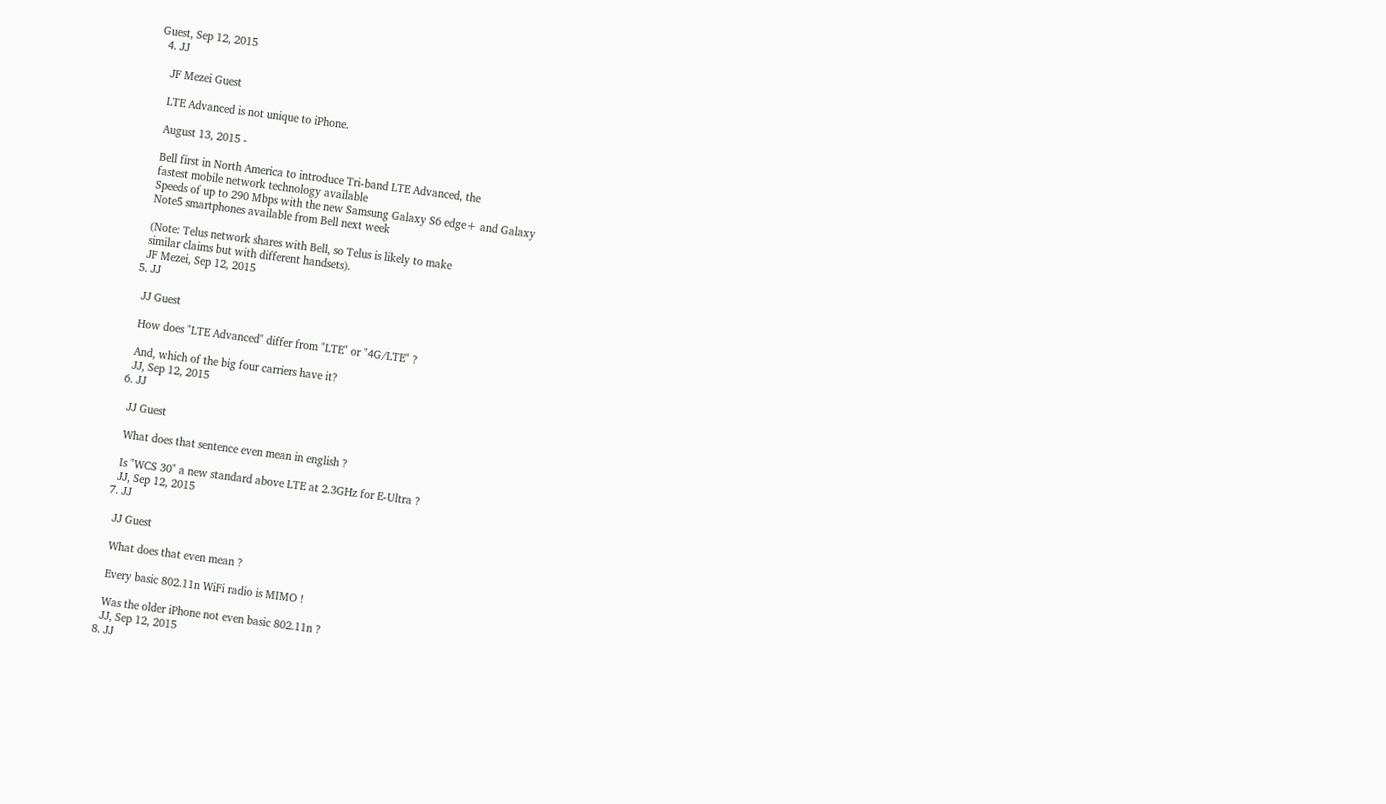Guest, Sep 12, 2015
  4. JJ

    JF Mezei Guest

    LTE Advanced is not unique to iPhone.

    August 13, 2015 -

    Bell first in North America to introduce Tri-band LTE Advanced, the
    fastest mobile network technology available
    Speeds of up to 290 Mbps with the new Samsung Galaxy S6 edge+ and Galaxy
    Note5 smartphones available from Bell next week

    (Note: Telus network shares with Bell, so Telus is likely to make
    similar claims but with different handsets).
    JF Mezei, Sep 12, 2015
  5. JJ

    JJ Guest

    How does "LTE Advanced" differ from "LTE" or "4G/LTE" ?

    And, which of the big four carriers have it?
    JJ, Sep 12, 2015
  6. JJ

    JJ Guest

    What does that sentence even mean in english ?

    Is "WCS 30" a new standard above LTE at 2.3GHz for E-Ultra ?
    JJ, Sep 12, 2015
  7. JJ

    JJ Guest

    What does that even mean ?

    Every basic 802.11n WiFi radio is MIMO !

    Was the older iPhone not even basic 802.11n ?
    JJ, Sep 12, 2015
  8. JJ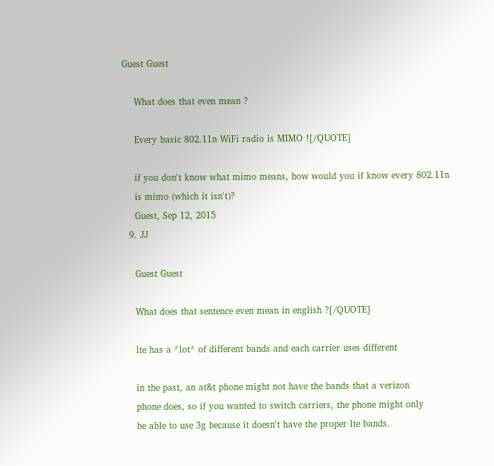Guest Guest

    What does that even mean ?

    Every basic 802.11n WiFi radio is MIMO ![/QUOTE]

    if you don't know what mimo means, how would you if know every 802.11n
    is mimo (which it isn't)?
    Guest, Sep 12, 2015
  9. JJ

    Guest Guest

    What does that sentence even mean in english ?[/QUOTE]

    lte has a *lot* of different bands and each carrier uses different

    in the past, an at&t phone might not have the bands that a verizon
    phone does, so if you wanted to switch carriers, the phone might only
    be able to use 3g because it doesn't have the proper lte bands.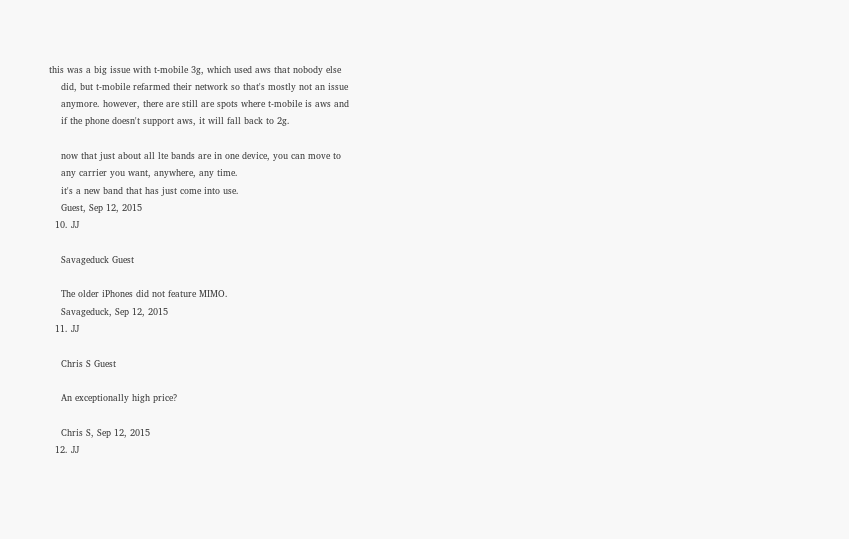this was a big issue with t-mobile 3g, which used aws that nobody else
    did, but t-mobile refarmed their network so that's mostly not an issue
    anymore. however, there are still are spots where t-mobile is aws and
    if the phone doesn't support aws, it will fall back to 2g.

    now that just about all lte bands are in one device, you can move to
    any carrier you want, anywhere, any time.
    it's a new band that has just come into use.
    Guest, Sep 12, 2015
  10. JJ

    Savageduck Guest

    The older iPhones did not feature MIMO.
    Savageduck, Sep 12, 2015
  11. JJ

    Chris S Guest

    An exceptionally high price?

    Chris S, Sep 12, 2015
  12. JJ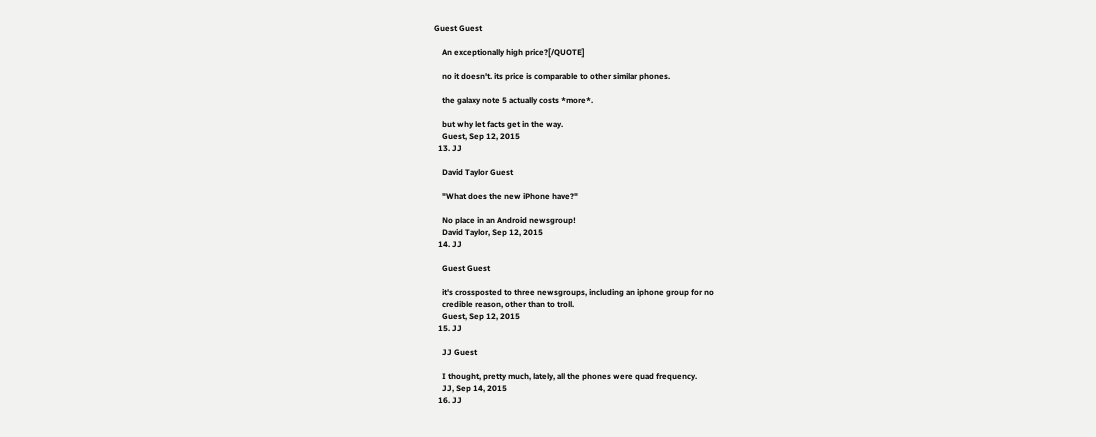Guest Guest

    An exceptionally high price?[/QUOTE]

    no it doesn't. its price is comparable to other similar phones.

    the galaxy note 5 actually costs *more*.

    but why let facts get in the way.
    Guest, Sep 12, 2015
  13. JJ

    David Taylor Guest

    "What does the new iPhone have?"

    No place in an Android newsgroup!
    David Taylor, Sep 12, 2015
  14. JJ

    Guest Guest

    it's crossposted to three newsgroups, including an iphone group for no
    credible reason, other than to troll.
    Guest, Sep 12, 2015
  15. JJ

    JJ Guest

    I thought, pretty much, lately, all the phones were quad frequency.
    JJ, Sep 14, 2015
  16. JJ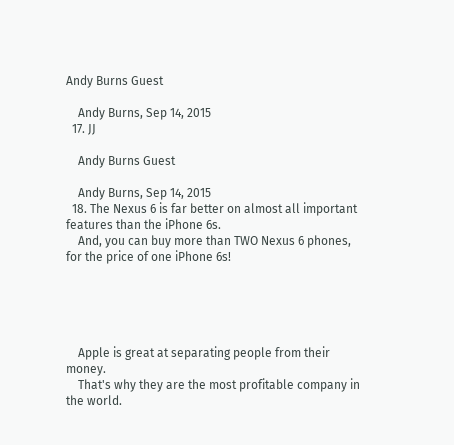Andy Burns Guest

    Andy Burns, Sep 14, 2015
  17. JJ

    Andy Burns Guest

    Andy Burns, Sep 14, 2015
  18. The Nexus 6 is far better on almost all important features than the iPhone 6s.
    And, you can buy more than TWO Nexus 6 phones, for the price of one iPhone 6s!





    Apple is great at separating people from their money.
    That's why they are the most profitable company in the world.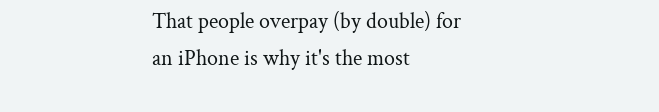That people overpay (by double) for an iPhone is why it's the most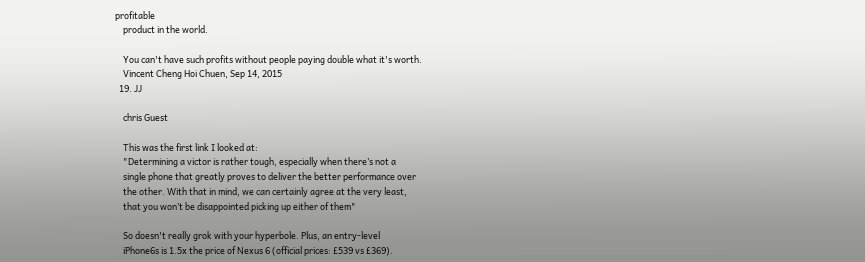profitable
    product in the world.

    You can't have such profits without people paying double what it's worth.
    Vincent Cheng Hoi Chuen, Sep 14, 2015
  19. JJ

    chris Guest

    This was the first link I looked at:
    "Determining a victor is rather tough, especially when there’s not a
    single phone that greatly proves to deliver the better performance over
    the other. With that in mind, we can certainly agree at the very least,
    that you won’t be disappointed picking up either of them"

    So doesn't really grok with your hyperbole. Plus, an entry-level
    iPhone6s is 1.5x the price of Nexus 6 (official prices: £539 vs £369).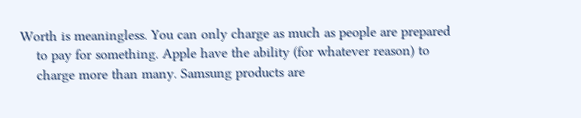Worth is meaningless. You can only charge as much as people are prepared
    to pay for something. Apple have the ability (for whatever reason) to
    charge more than many. Samsung products are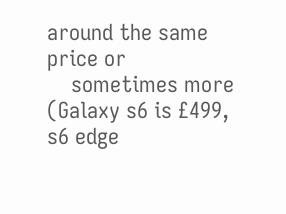around the same price or
    sometimes more (Galaxy s6 is £499, s6 edge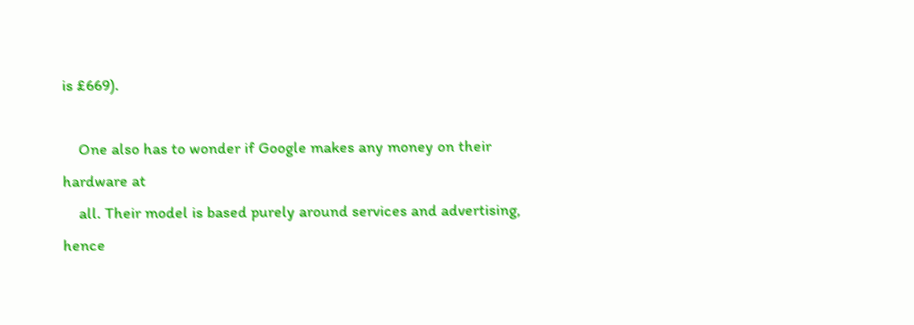is £669).

    One also has to wonder if Google makes any money on their hardware at
    all. Their model is based purely around services and advertising, hence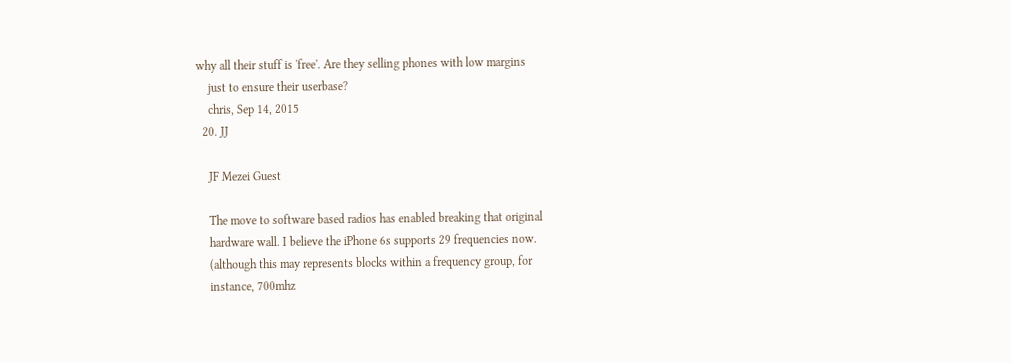why all their stuff is 'free'. Are they selling phones with low margins
    just to ensure their userbase?
    chris, Sep 14, 2015
  20. JJ

    JF Mezei Guest

    The move to software based radios has enabled breaking that original
    hardware wall. I believe the iPhone 6s supports 29 frequencies now.
    (although this may represents blocks within a frequency group, for
    instance, 700mhz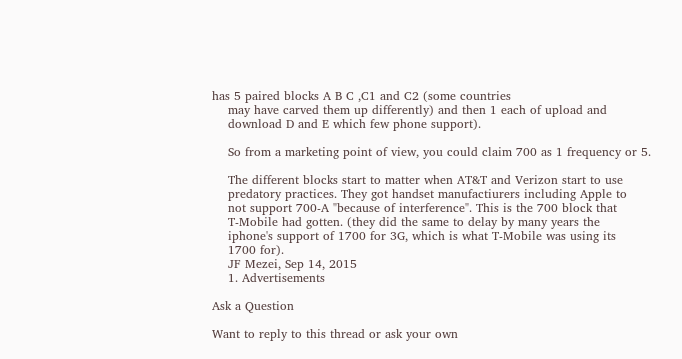has 5 paired blocks A B C ,C1 and C2 (some countries
    may have carved them up differently) and then 1 each of upload and
    download D and E which few phone support).

    So from a marketing point of view, you could claim 700 as 1 frequency or 5.

    The different blocks start to matter when AT&T and Verizon start to use
    predatory practices. They got handset manufactiurers including Apple to
    not support 700-A "because of interference". This is the 700 block that
    T-Mobile had gotten. (they did the same to delay by many years the
    iphone's support of 1700 for 3G, which is what T-Mobile was using its
    1700 for).
    JF Mezei, Sep 14, 2015
    1. Advertisements

Ask a Question

Want to reply to this thread or ask your own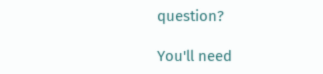question?

You'll need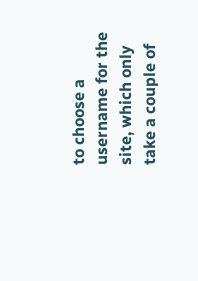to choose a username for the site, which only take a couple of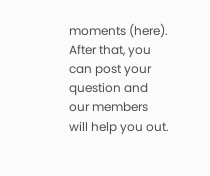moments (here). After that, you can post your question and our members will help you out.